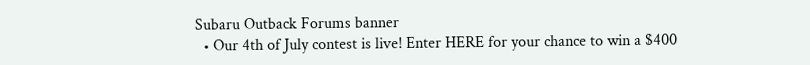Subaru Outback Forums banner
  • Our 4th of July contest is live! Enter HERE for your chance to win a $400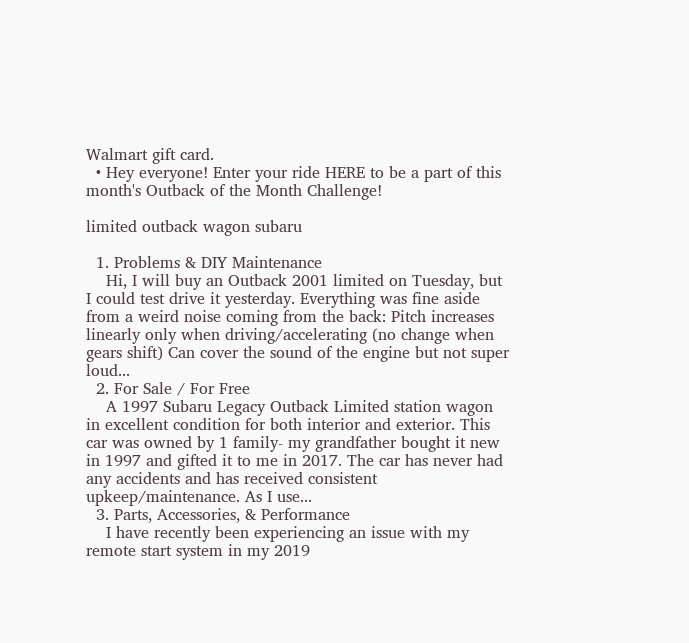Walmart gift card.
  • Hey everyone! Enter your ride HERE to be a part of this month's Outback of the Month Challenge!

limited outback wagon subaru

  1. Problems & DIY Maintenance
    Hi, I will buy an Outback 2001 limited on Tuesday, but I could test drive it yesterday. Everything was fine aside from a weird noise coming from the back: Pitch increases linearly only when driving/accelerating (no change when gears shift) Can cover the sound of the engine but not super loud...
  2. For Sale / For Free
    A 1997 Subaru Legacy Outback Limited station wagon in excellent condition for both interior and exterior. This car was owned by 1 family- my grandfather bought it new in 1997 and gifted it to me in 2017. The car has never had any accidents and has received consistent upkeep/maintenance. As I use...
  3. Parts, Accessories, & Performance
    I have recently been experiencing an issue with my remote start system in my 2019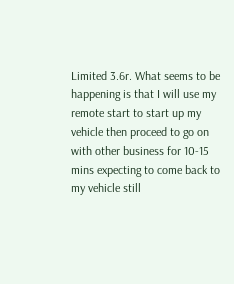Limited 3.6r. What seems to be happening is that I will use my remote start to start up my vehicle then proceed to go on with other business for 10-15 mins expecting to come back to my vehicle still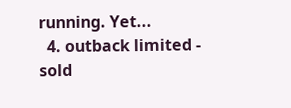running. Yet...
  4. outback limited - sold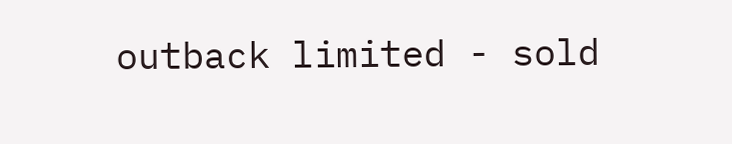outback limited - sold